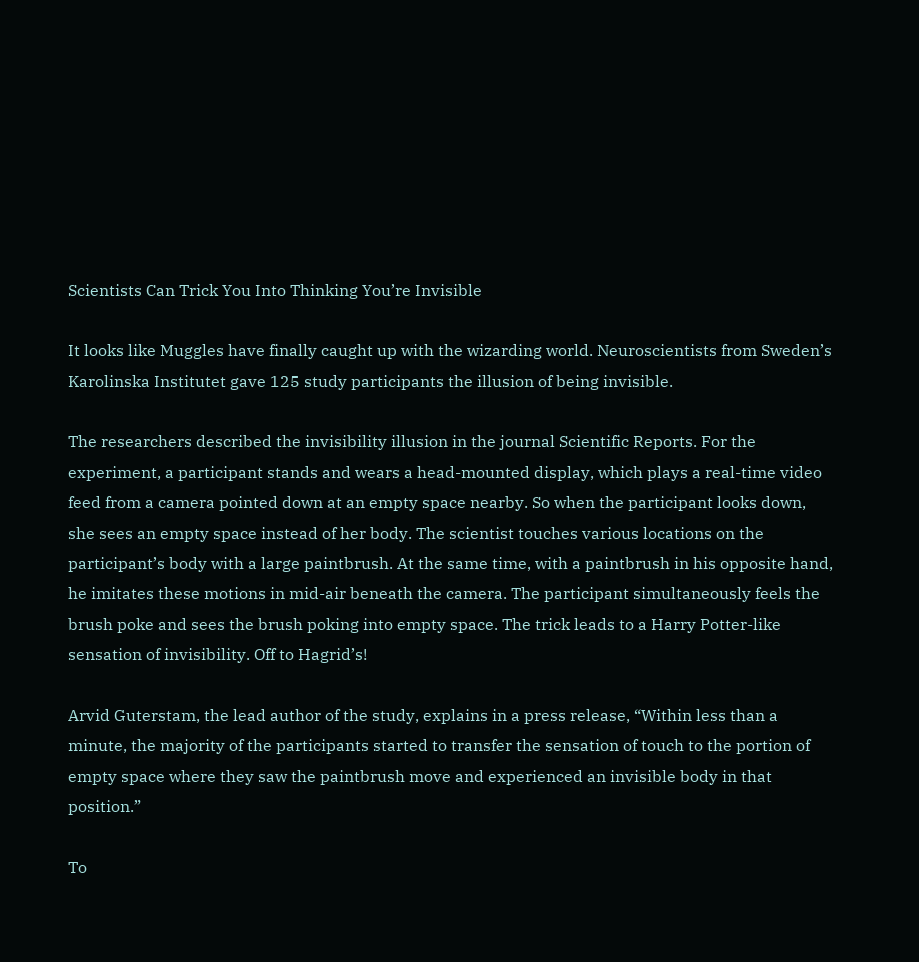Scientists Can Trick You Into Thinking You’re Invisible

It looks like Muggles have finally caught up with the wizarding world. Neuroscientists from Sweden’s Karolinska Institutet gave 125 study participants the illusion of being invisible.

The researchers described the invisibility illusion in the journal Scientific Reports. For the experiment, a participant stands and wears a head-mounted display, which plays a real-time video feed from a camera pointed down at an empty space nearby. So when the participant looks down, she sees an empty space instead of her body. The scientist touches various locations on the participant’s body with a large paintbrush. At the same time, with a paintbrush in his opposite hand, he imitates these motions in mid-air beneath the camera. The participant simultaneously feels the brush poke and sees the brush poking into empty space. The trick leads to a Harry Potter-like sensation of invisibility. Off to Hagrid’s!

Arvid Guterstam, the lead author of the study, explains in a press release, “Within less than a minute, the majority of the participants started to transfer the sensation of touch to the portion of empty space where they saw the paintbrush move and experienced an invisible body in that position.”

To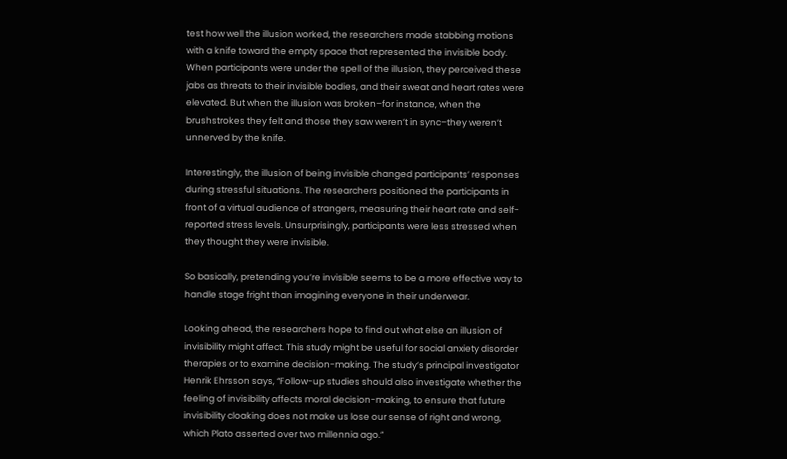test how well the illusion worked, the researchers made stabbing motions with a knife toward the empty space that represented the invisible body. When participants were under the spell of the illusion, they perceived these jabs as threats to their invisible bodies, and their sweat and heart rates were elevated. But when the illusion was broken–for instance, when the brushstrokes they felt and those they saw weren’t in sync–they weren’t unnerved by the knife.

Interestingly, the illusion of being invisible changed participants’ responses during stressful situations. The researchers positioned the participants in front of a virtual audience of strangers, measuring their heart rate and self-reported stress levels. Unsurprisingly, participants were less stressed when they thought they were invisible.

So basically, pretending you’re invisible seems to be a more effective way to handle stage fright than imagining everyone in their underwear.

Looking ahead, the researchers hope to find out what else an illusion of invisibility might affect. This study might be useful for social anxiety disorder therapies or to examine decision-making. The study’s principal investigator Henrik Ehrsson says, “Follow-up studies should also investigate whether the feeling of invisibility affects moral decision-making, to ensure that future invisibility cloaking does not make us lose our sense of right and wrong, which Plato asserted over two millennia ago.”